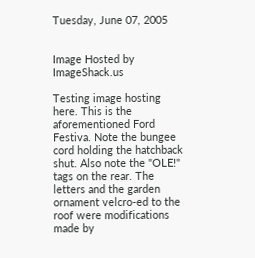Tuesday, June 07, 2005


Image Hosted by ImageShack.us

Testing image hosting here. This is the aforementioned Ford Festiva. Note the bungee cord holding the hatchback shut. Also note the "OLE!" tags on the rear. The letters and the garden ornament velcro-ed to the roof were modifications made by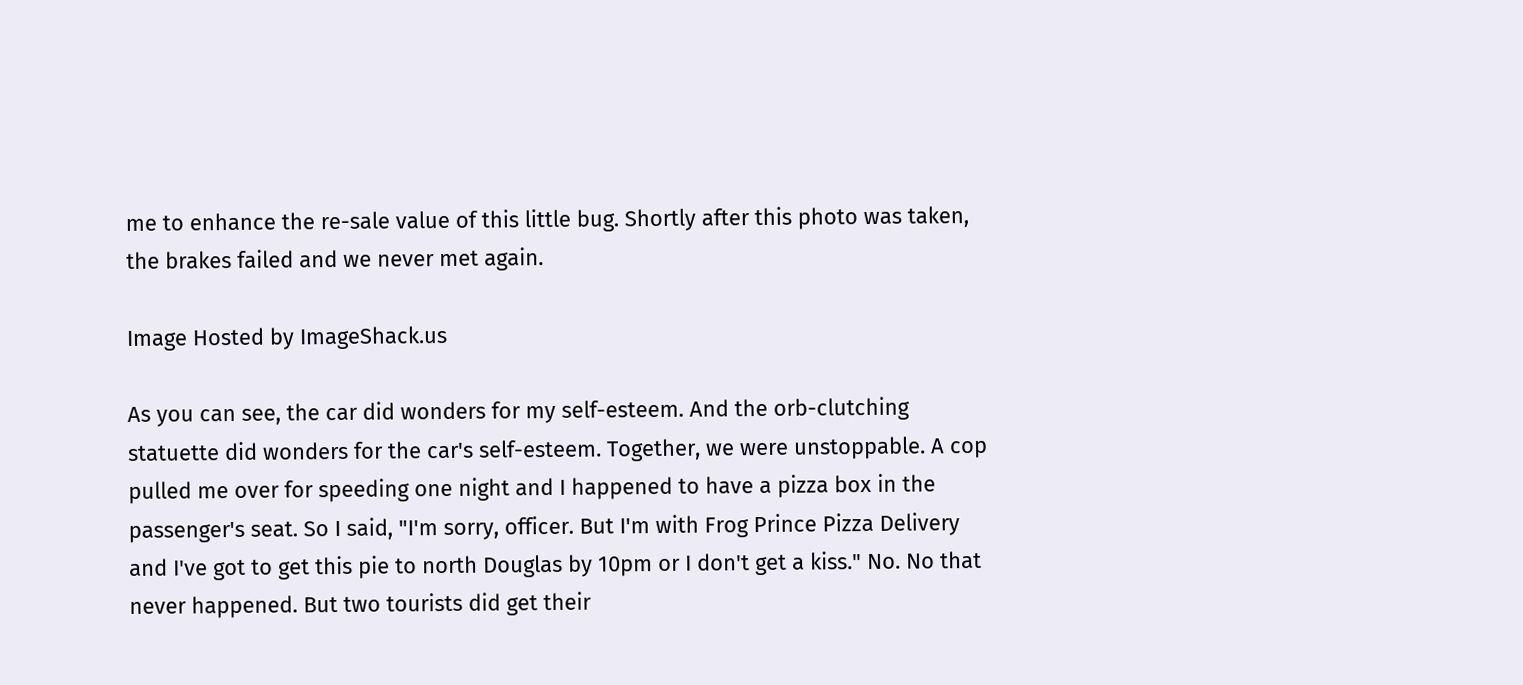me to enhance the re-sale value of this little bug. Shortly after this photo was taken, the brakes failed and we never met again.

Image Hosted by ImageShack.us

As you can see, the car did wonders for my self-esteem. And the orb-clutching statuette did wonders for the car's self-esteem. Together, we were unstoppable. A cop pulled me over for speeding one night and I happened to have a pizza box in the passenger's seat. So I said, "I'm sorry, officer. But I'm with Frog Prince Pizza Delivery and I've got to get this pie to north Douglas by 10pm or I don't get a kiss." No. No that never happened. But two tourists did get their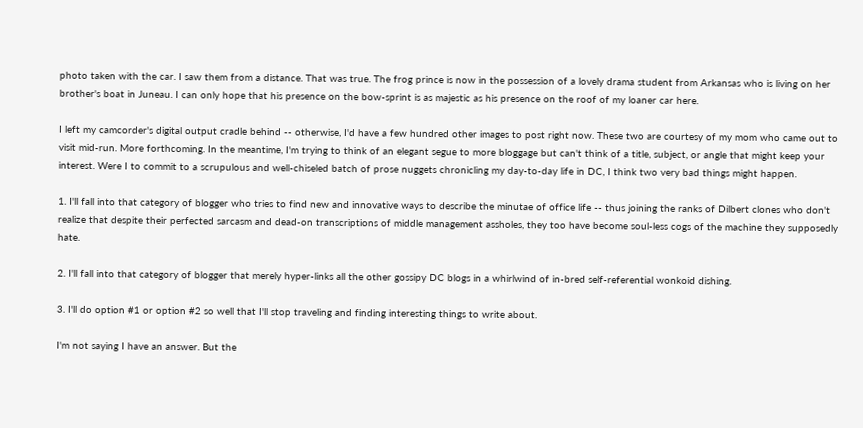photo taken with the car. I saw them from a distance. That was true. The frog prince is now in the possession of a lovely drama student from Arkansas who is living on her brother's boat in Juneau. I can only hope that his presence on the bow-sprint is as majestic as his presence on the roof of my loaner car here.

I left my camcorder's digital output cradle behind -- otherwise, I'd have a few hundred other images to post right now. These two are courtesy of my mom who came out to visit mid-run. More forthcoming. In the meantime, I'm trying to think of an elegant segue to more bloggage but can't think of a title, subject, or angle that might keep your interest. Were I to commit to a scrupulous and well-chiseled batch of prose nuggets chronicling my day-to-day life in DC, I think two very bad things might happen.

1. I'll fall into that category of blogger who tries to find new and innovative ways to describe the minutae of office life -- thus joining the ranks of Dilbert clones who don't realize that despite their perfected sarcasm and dead-on transcriptions of middle management assholes, they too have become soul-less cogs of the machine they supposedly hate.

2. I'll fall into that category of blogger that merely hyper-links all the other gossipy DC blogs in a whirlwind of in-bred self-referential wonkoid dishing.

3. I'll do option #1 or option #2 so well that I'll stop traveling and finding interesting things to write about.

I'm not saying I have an answer. But the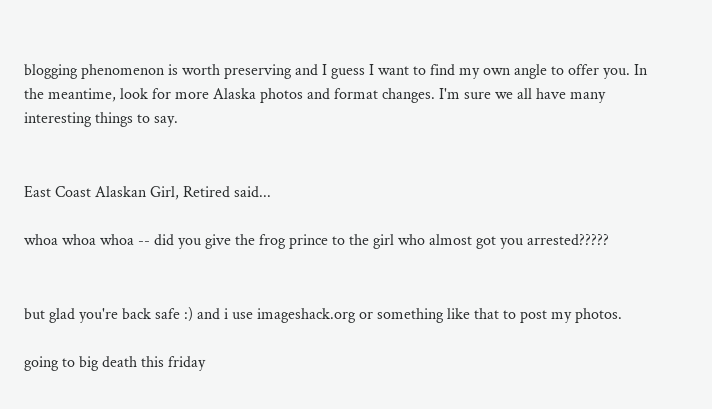blogging phenomenon is worth preserving and I guess I want to find my own angle to offer you. In the meantime, look for more Alaska photos and format changes. I'm sure we all have many interesting things to say.


East Coast Alaskan Girl, Retired said...

whoa whoa whoa -- did you give the frog prince to the girl who almost got you arrested?????


but glad you're back safe :) and i use imageshack.org or something like that to post my photos.

going to big death this friday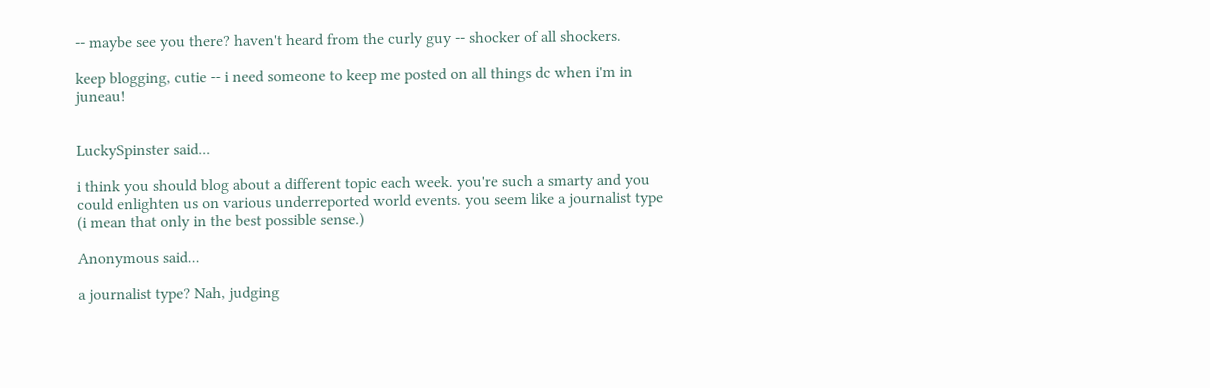-- maybe see you there? haven't heard from the curly guy -- shocker of all shockers.

keep blogging, cutie -- i need someone to keep me posted on all things dc when i'm in juneau!


LuckySpinster said...

i think you should blog about a different topic each week. you're such a smarty and you could enlighten us on various underreported world events. you seem like a journalist type (i mean that only in the best possible sense.)

Anonymous said...

a journalist type? Nah, judging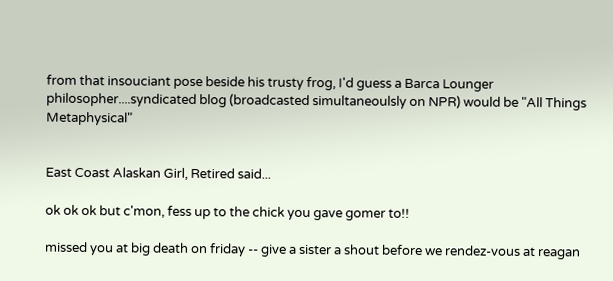from that insouciant pose beside his trusty frog, I'd guess a Barca Lounger philosopher....syndicated blog (broadcasted simultaneoulsly on NPR) would be "All Things Metaphysical"


East Coast Alaskan Girl, Retired said...

ok ok ok but c'mon, fess up to the chick you gave gomer to!!

missed you at big death on friday -- give a sister a shout before we rendez-vous at reagan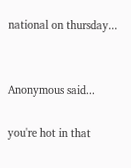national on thursday...


Anonymous said...

you're hot in that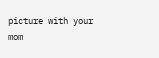picture with your mom